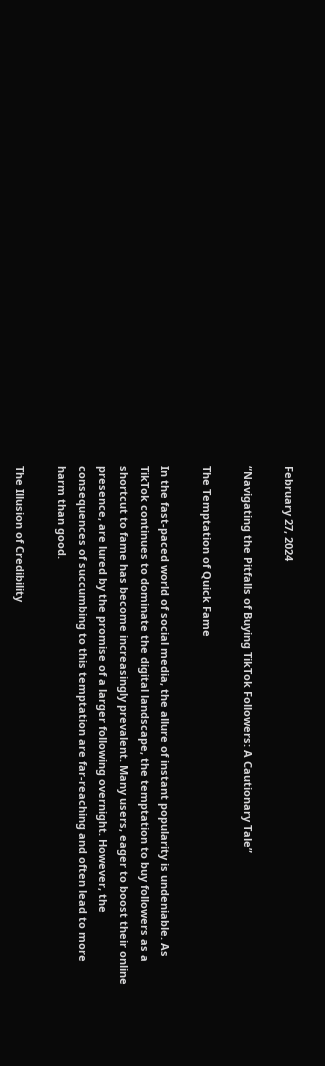February 27, 2024

“Navigating the Pitfalls of Buying TikTok Followers: A Cautionary Tale”

The Temptation of Quick Fame

In the fast-paced world of social media, the allure of instant popularity is undeniable. As TikTok continues to dominate the digital landscape, the temptation to buy followers as a shortcut to fame has become increasingly prevalent. Many users, eager to boost their online presence, are lured by the promise of a larger following overnight. However, the consequences of succumbing to this temptation are far-reaching and often lead to more harm than good.

The Illusion of Credibility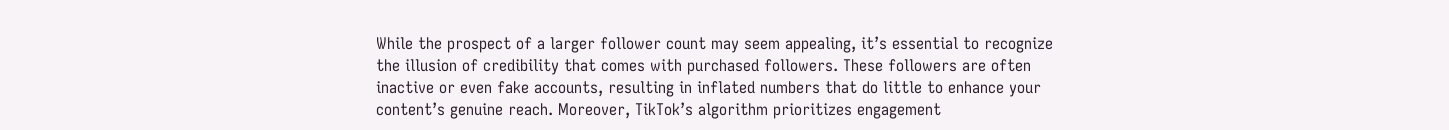While the prospect of a larger follower count may seem appealing, it’s essential to recognize the illusion of credibility that comes with purchased followers. These followers are often inactive or even fake accounts, resulting in inflated numbers that do little to enhance your content’s genuine reach. Moreover, TikTok’s algorithm prioritizes engagement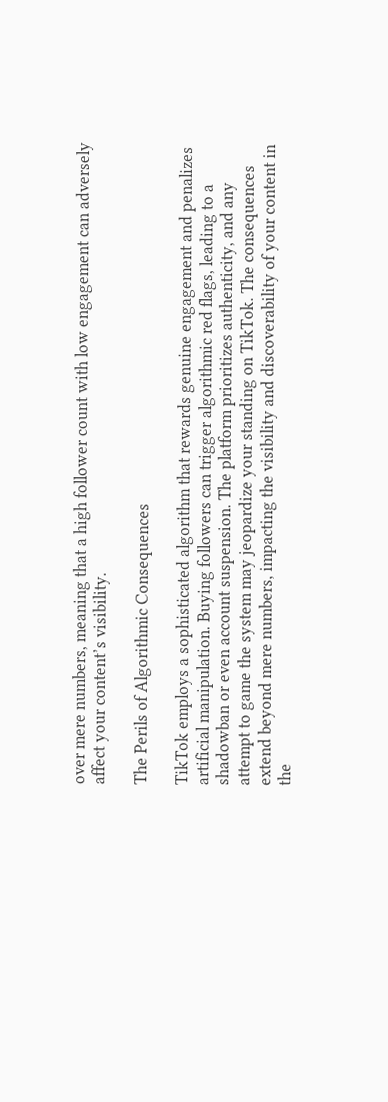over mere numbers, meaning that a high follower count with low engagement can adversely affect your content’s visibility.

The Perils of Algorithmic Consequences

TikTok employs a sophisticated algorithm that rewards genuine engagement and penalizes artificial manipulation. Buying followers can trigger algorithmic red flags, leading to a shadowban or even account suspension. The platform prioritizes authenticity, and any attempt to game the system may jeopardize your standing on TikTok. The consequences extend beyond mere numbers, impacting the visibility and discoverability of your content in the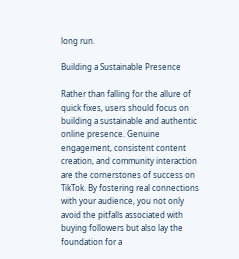long run.

Building a Sustainable Presence

Rather than falling for the allure of quick fixes, users should focus on building a sustainable and authentic online presence. Genuine engagement, consistent content creation, and community interaction are the cornerstones of success on TikTok. By fostering real connections with your audience, you not only avoid the pitfalls associated with buying followers but also lay the foundation for a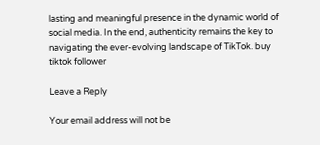lasting and meaningful presence in the dynamic world of social media. In the end, authenticity remains the key to navigating the ever-evolving landscape of TikTok. buy tiktok follower

Leave a Reply

Your email address will not be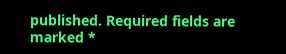published. Required fields are marked *